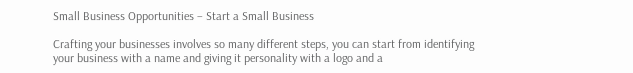Small Business Opportunities – Start a Small Business

Crafting your businesses involves so many different steps, you can start from identifying your business with a name and giving it personality with a logo and a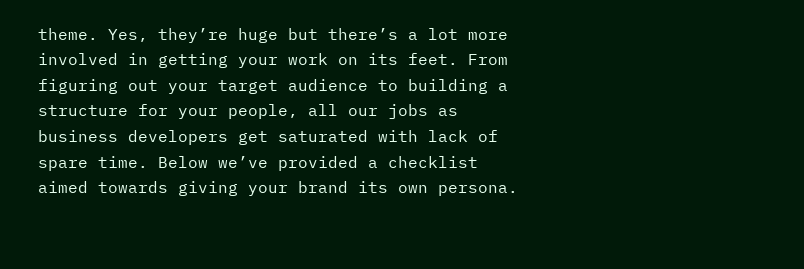theme. Yes, they’re huge but there’s a lot more involved in getting your work on its feet. From figuring out your target audience to building a structure for your people, all our jobs as business developers get saturated with lack of spare time. Below we’ve provided a checklist aimed towards giving your brand its own persona.